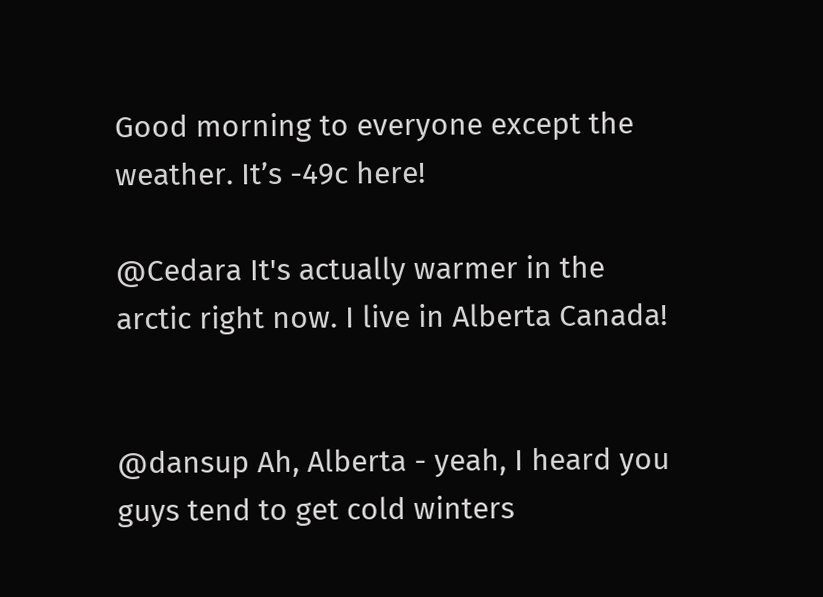Good morning to everyone except the weather. It’s -49c here!

@Cedara It's actually warmer in the arctic right now. I live in Alberta Canada!


@dansup Ah, Alberta - yeah, I heard you guys tend to get cold winters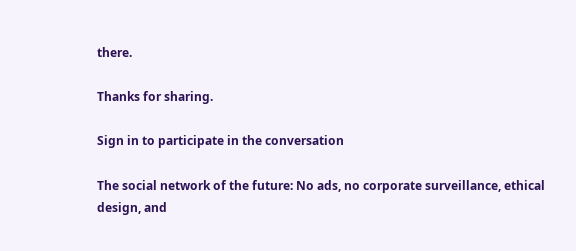there.

Thanks for sharing.

Sign in to participate in the conversation

The social network of the future: No ads, no corporate surveillance, ethical design, and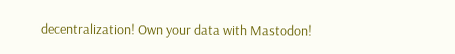decentralization! Own your data with Mastodon!